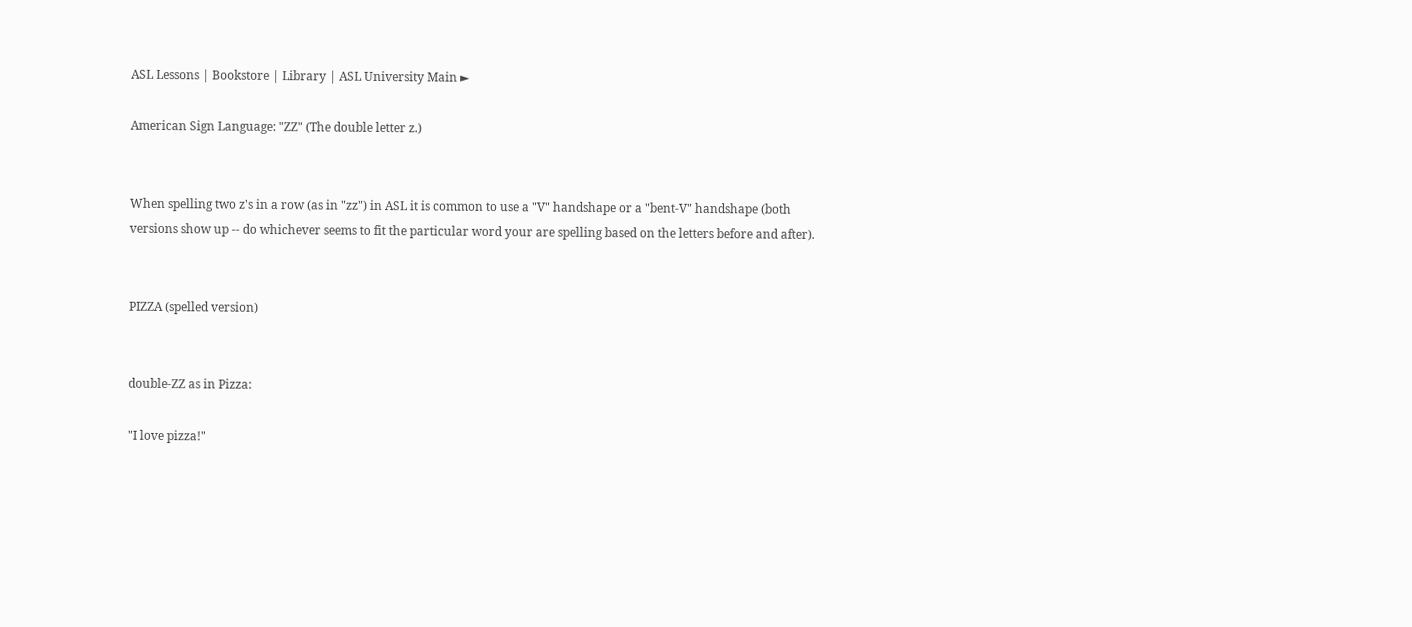ASL Lessons | Bookstore | Library | ASL University Main ►

American Sign Language: "ZZ" (The double letter z.)


When spelling two z's in a row (as in "zz") in ASL it is common to use a "V" handshape or a "bent-V" handshape (both versions show up -- do whichever seems to fit the particular word your are spelling based on the letters before and after).


PIZZA (spelled version)


double-ZZ as in Pizza:

"I love pizza!"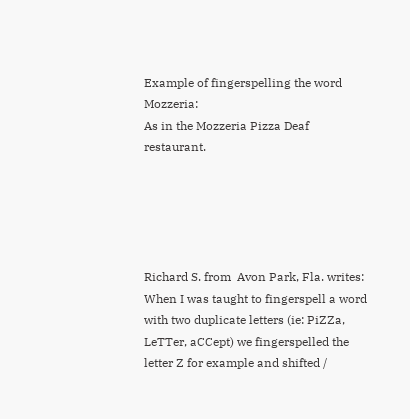Example of fingerspelling the word Mozzeria:
As in the Mozzeria Pizza Deaf restaurant.





Richard S. from  Avon Park, Fla. writes:
When I was taught to fingerspell a word with two duplicate letters (ie: PiZZa, LeTTer, aCCept) we fingerspelled the letter Z for example and shifted /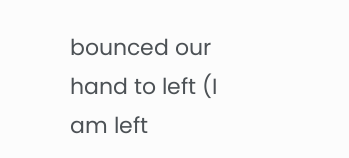bounced our hand to left (I am left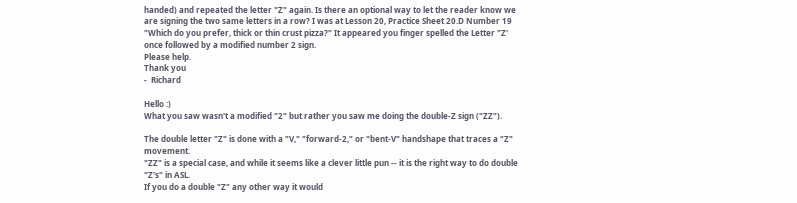handed) and repeated the letter "Z" again. Is there an optional way to let the reader know we are signing the two same letters in a row? I was at Lesson 20, Practice Sheet 20.D Number 19 "Which do you prefer, thick or thin crust pizza?" It appeared you finger spelled the Letter "Z' once followed by a modified number 2 sign.
Please help.
Thank you
-  Richard

Hello :)
What you saw wasn't a modified "2" but rather you saw me doing the double-Z sign ("ZZ").

The double letter "Z" is done with a "V," "forward-2," or "bent-V" handshape that traces a "Z" movement.
"ZZ" is a special case, and while it seems like a clever little pun -- it is the right way to do double "Z's" in ASL.
If you do a double "Z" any other way it would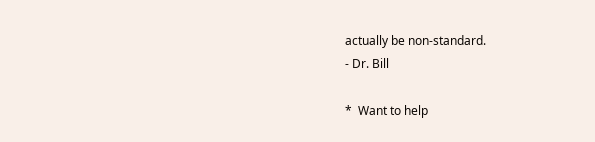actually be non-standard.
- Dr. Bill

*  Want to help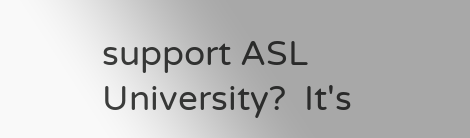support ASL University?  It's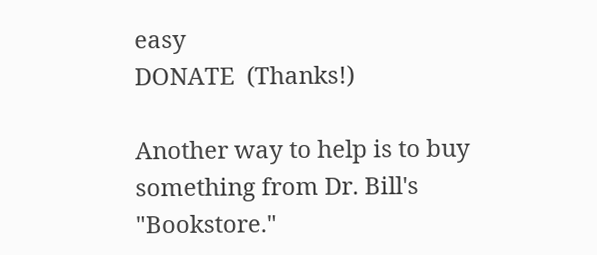easy
DONATE  (Thanks!)

Another way to help is to buy something from Dr. Bill's "Bookstore."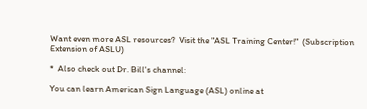Want even more ASL resources?  Visit the "ASL Training Center!"  (Subscription Extension of ASLU)

*  Also check out Dr. Bill's channel:

You can learn American Sign Language (ASL) online at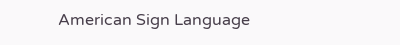American Sign Language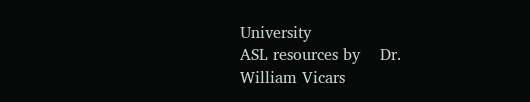University
ASL resources by    Dr. William Vicars